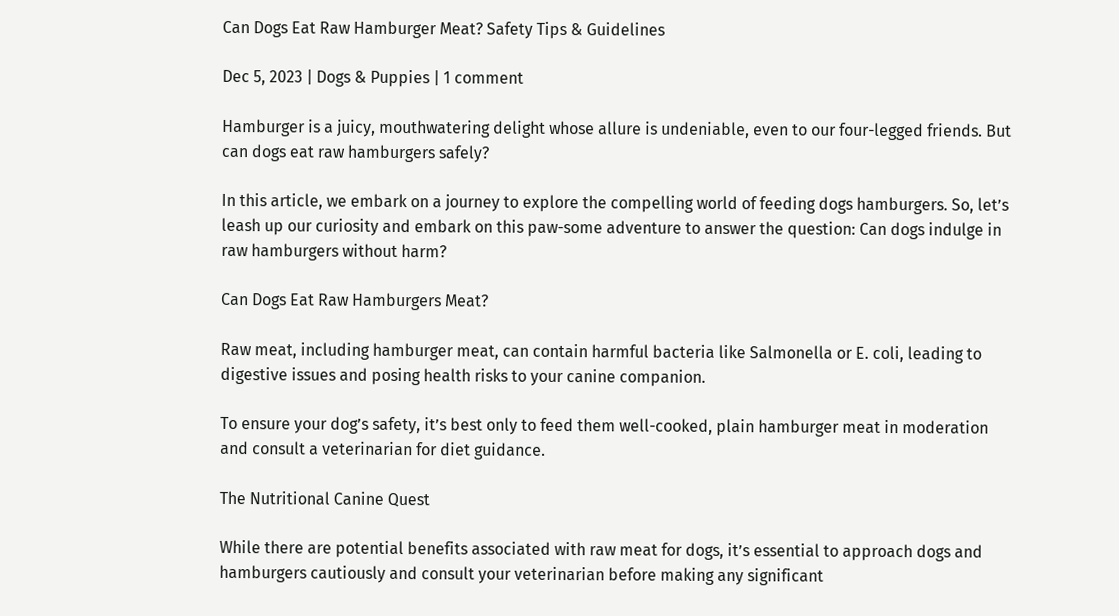Can Dogs Eat Raw Hamburger Meat? Safety Tips & Guidelines

Dec 5, 2023 | Dogs & Puppies | 1 comment

Hamburger is a juicy, mouthwatering delight whose allure is undeniable, even to our four-legged friends. But can dogs eat raw hamburgers safely?

In this article, we embark on a journey to explore the compelling world of feeding dogs hamburgers. So, let’s leash up our curiosity and embark on this paw-some adventure to answer the question: Can dogs indulge in raw hamburgers without harm?

Can Dogs Eat Raw Hamburgers Meat?

Raw meat, including hamburger meat, can contain harmful bacteria like Salmonella or E. coli, leading to digestive issues and posing health risks to your canine companion.

To ensure your dog’s safety, it’s best only to feed them well-cooked, plain hamburger meat in moderation and consult a veterinarian for diet guidance.

The Nutritional Canine Quest

While there are potential benefits associated with raw meat for dogs, it’s essential to approach dogs and hamburgers cautiously and consult your veterinarian before making any significant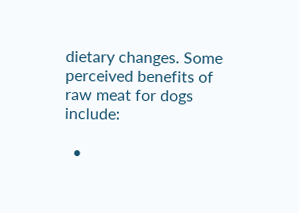dietary changes. Some perceived benefits of raw meat for dogs include:

  •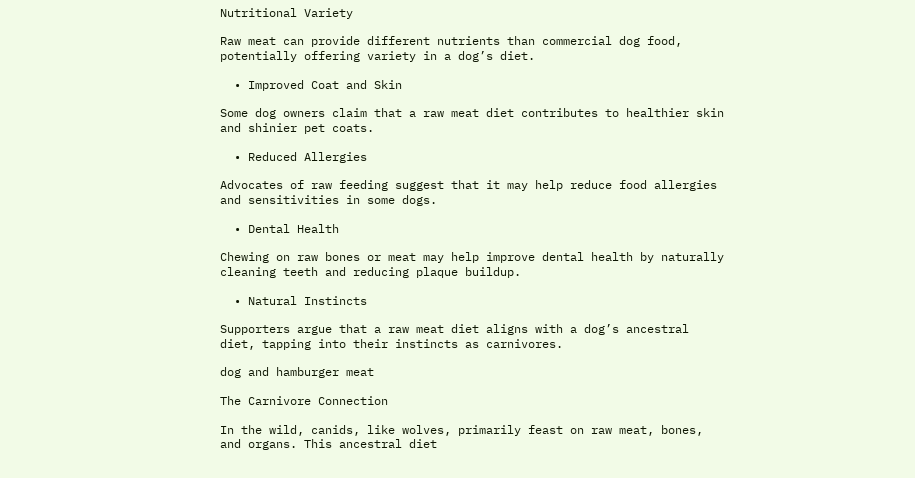Nutritional Variety

Raw meat can provide different nutrients than commercial dog food, potentially offering variety in a dog’s diet.

  • Improved Coat and Skin

Some dog owners claim that a raw meat diet contributes to healthier skin and shinier pet coats.

  • Reduced Allergies

Advocates of raw feeding suggest that it may help reduce food allergies and sensitivities in some dogs.

  • Dental Health

Chewing on raw bones or meat may help improve dental health by naturally cleaning teeth and reducing plaque buildup.

  • Natural Instincts

Supporters argue that a raw meat diet aligns with a dog’s ancestral diet, tapping into their instincts as carnivores.

dog and hamburger meat

The Carnivore Connection

In the wild, canids, like wolves, primarily feast on raw meat, bones, and organs. This ancestral diet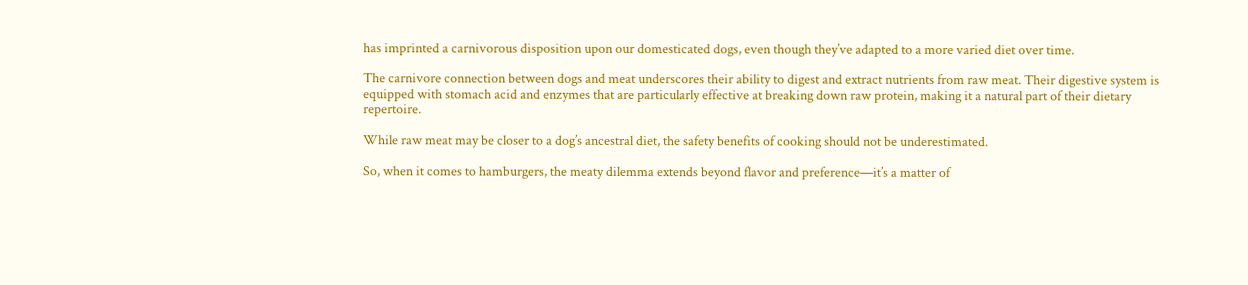has imprinted a carnivorous disposition upon our domesticated dogs, even though they’ve adapted to a more varied diet over time.

The carnivore connection between dogs and meat underscores their ability to digest and extract nutrients from raw meat. Their digestive system is equipped with stomach acid and enzymes that are particularly effective at breaking down raw protein, making it a natural part of their dietary repertoire.

While raw meat may be closer to a dog’s ancestral diet, the safety benefits of cooking should not be underestimated.

So, when it comes to hamburgers, the meaty dilemma extends beyond flavor and preference—it’s a matter of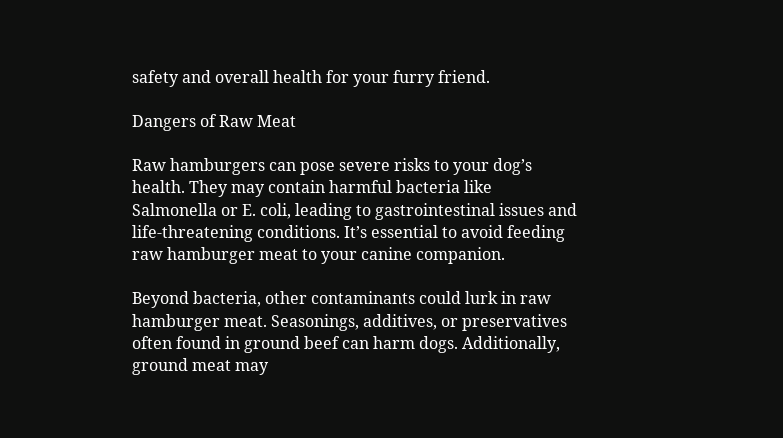safety and overall health for your furry friend.

Dangers of Raw Meat

Raw hamburgers can pose severe risks to your dog’s health. They may contain harmful bacteria like Salmonella or E. coli, leading to gastrointestinal issues and life-threatening conditions. It’s essential to avoid feeding raw hamburger meat to your canine companion.

Beyond bacteria, other contaminants could lurk in raw hamburger meat. Seasonings, additives, or preservatives often found in ground beef can harm dogs. Additionally, ground meat may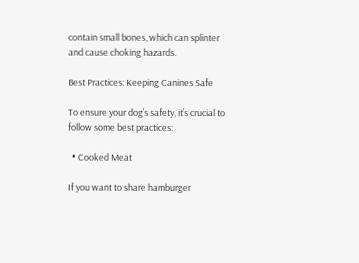contain small bones, which can splinter and cause choking hazards.

Best Practices: Keeping Canines Safe

To ensure your dog’s safety, it’s crucial to follow some best practices:

  • Cooked Meat

If you want to share hamburger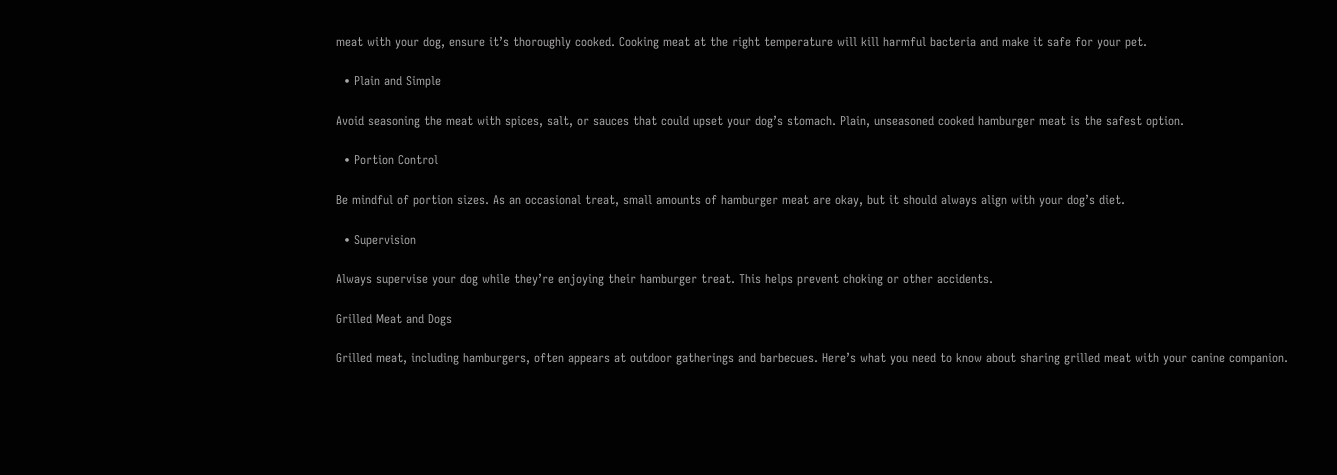meat with your dog, ensure it’s thoroughly cooked. Cooking meat at the right temperature will kill harmful bacteria and make it safe for your pet.

  • Plain and Simple

Avoid seasoning the meat with spices, salt, or sauces that could upset your dog’s stomach. Plain, unseasoned cooked hamburger meat is the safest option.

  • Portion Control

Be mindful of portion sizes. As an occasional treat, small amounts of hamburger meat are okay, but it should always align with your dog’s diet.

  • Supervision

Always supervise your dog while they’re enjoying their hamburger treat. This helps prevent choking or other accidents.

Grilled Meat and Dogs

Grilled meat, including hamburgers, often appears at outdoor gatherings and barbecues. Here’s what you need to know about sharing grilled meat with your canine companion.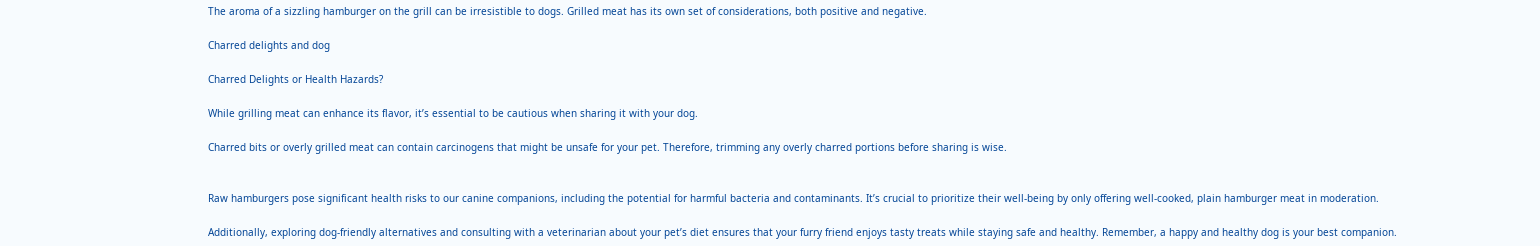The aroma of a sizzling hamburger on the grill can be irresistible to dogs. Grilled meat has its own set of considerations, both positive and negative.

Charred delights and dog

Charred Delights or Health Hazards?

While grilling meat can enhance its flavor, it’s essential to be cautious when sharing it with your dog.

Charred bits or overly grilled meat can contain carcinogens that might be unsafe for your pet. Therefore, trimming any overly charred portions before sharing is wise.


Raw hamburgers pose significant health risks to our canine companions, including the potential for harmful bacteria and contaminants. It’s crucial to prioritize their well-being by only offering well-cooked, plain hamburger meat in moderation.

Additionally, exploring dog-friendly alternatives and consulting with a veterinarian about your pet’s diet ensures that your furry friend enjoys tasty treats while staying safe and healthy. Remember, a happy and healthy dog is your best companion.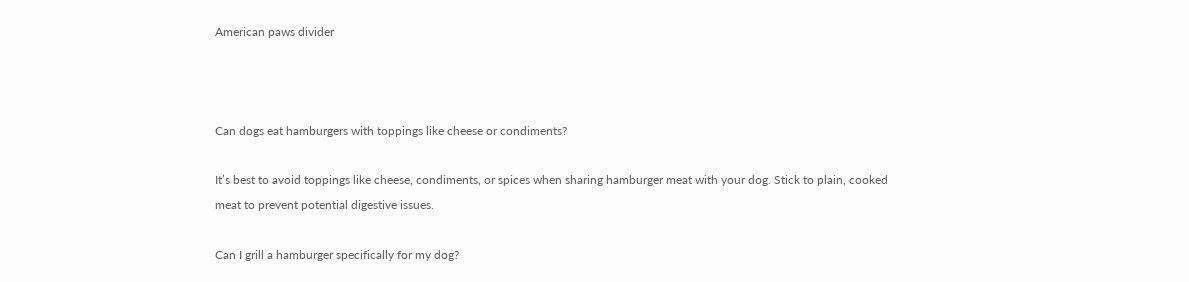American paws divider



Can dogs eat hamburgers with toppings like cheese or condiments?

It’s best to avoid toppings like cheese, condiments, or spices when sharing hamburger meat with your dog. Stick to plain, cooked meat to prevent potential digestive issues.

Can I grill a hamburger specifically for my dog?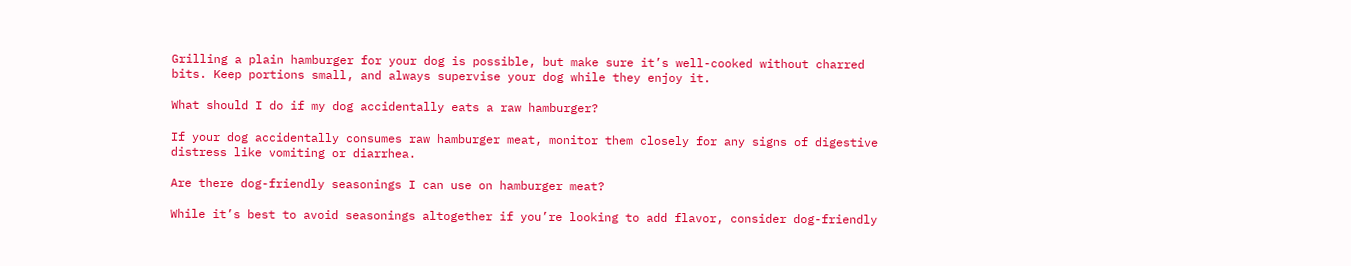Grilling a plain hamburger for your dog is possible, but make sure it’s well-cooked without charred bits. Keep portions small, and always supervise your dog while they enjoy it.

What should I do if my dog accidentally eats a raw hamburger?

If your dog accidentally consumes raw hamburger meat, monitor them closely for any signs of digestive distress like vomiting or diarrhea.

Are there dog-friendly seasonings I can use on hamburger meat?

While it’s best to avoid seasonings altogether if you’re looking to add flavor, consider dog-friendly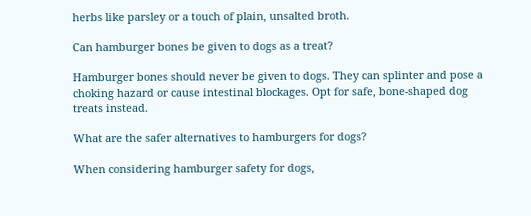herbs like parsley or a touch of plain, unsalted broth.

Can hamburger bones be given to dogs as a treat?

Hamburger bones should never be given to dogs. They can splinter and pose a choking hazard or cause intestinal blockages. Opt for safe, bone-shaped dog treats instead.

What are the safer alternatives to hamburgers for dogs?

When considering hamburger safety for dogs,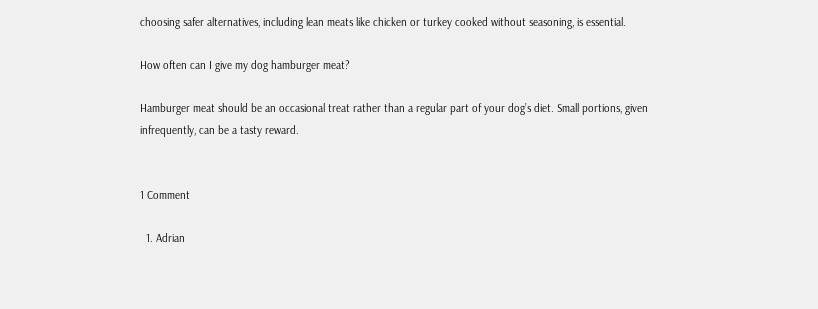choosing safer alternatives, including lean meats like chicken or turkey cooked without seasoning, is essential.

How often can I give my dog hamburger meat?

Hamburger meat should be an occasional treat rather than a regular part of your dog’s diet. Small portions, given infrequently, can be a tasty reward.


1 Comment

  1. Adrian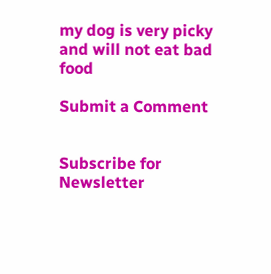my dog is very picky and will not eat bad food

Submit a Comment


Subscribe for Newsletter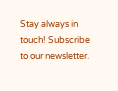Stay always in touch! Subscribe to our newsletter.